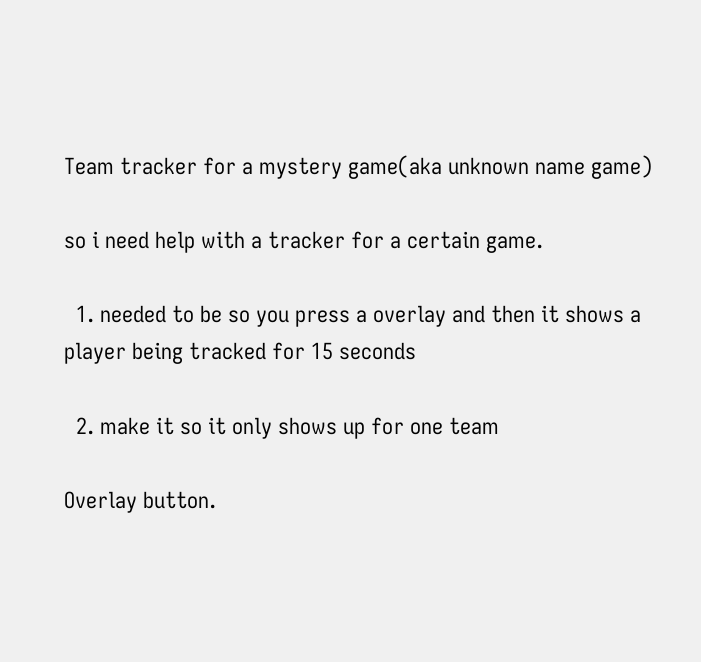Team tracker for a mystery game(aka unknown name game)

so i need help with a tracker for a certain game.

  1. needed to be so you press a overlay and then it shows a player being tracked for 15 seconds

  2. make it so it only shows up for one team

Overlay button.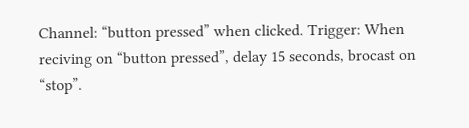Channel: “button pressed” when clicked. Trigger: When reciving on “button pressed”, delay 15 seconds, brocast on “stop”.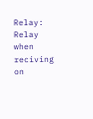Relay: Relay when reciving on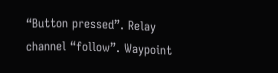“Button pressed”. Relay channel “follow”. Waypoint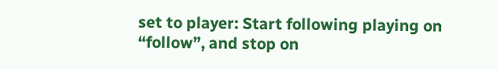set to player: Start following playing on “follow”, and stop on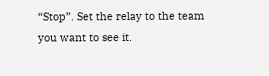“Stop”. Set the relay to the team you want to see it.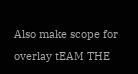Also make scope for overlay tEAM THE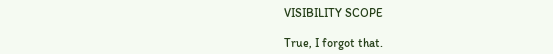VISIBILITY SCOPE

True, I forgot that.